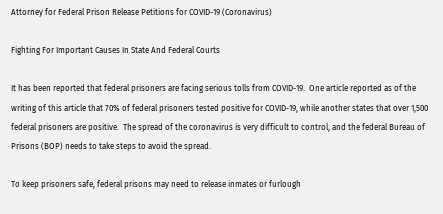Attorney for Federal Prison Release Petitions for COVID-19 (Coronavirus)

Fighting For Important Causes In State And Federal Courts

It has been reported that federal prisoners are facing serious tolls from COVID-19.  One article reported as of the writing of this article that 70% of federal prisoners tested positive for COVID-19, while another states that over 1,500 federal prisoners are positive.  The spread of the coronavirus is very difficult to control, and the federal Bureau of Prisons (BOP) needs to take steps to avoid the spread.

To keep prisoners safe, federal prisons may need to release inmates or furlough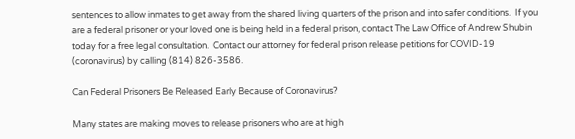sentences to allow inmates to get away from the shared living quarters of the prison and into safer conditions.  If you are a federal prisoner or your loved one is being held in a federal prison, contact The Law Office of Andrew Shubin today for a free legal consultation.  Contact our attorney for federal prison release petitions for COVID-19 (coronavirus) by calling (814) 826-3586.

Can Federal Prisoners Be Released Early Because of Coronavirus?

Many states are making moves to release prisoners who are at high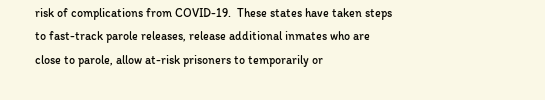risk of complications from COVID-19.  These states have taken steps to fast-track parole releases, release additional inmates who are close to parole, allow at-risk prisoners to temporarily or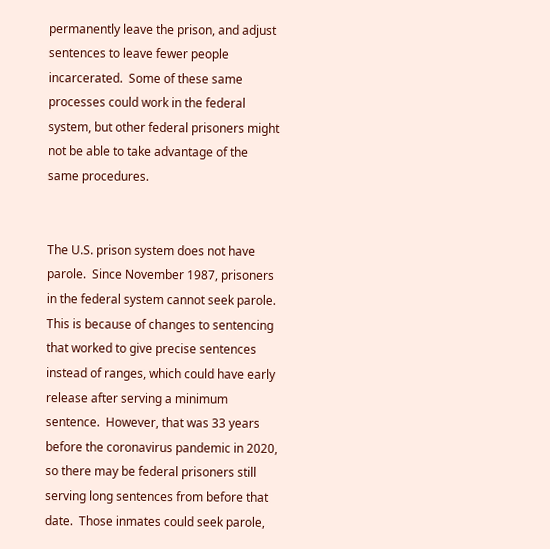permanently leave the prison, and adjust sentences to leave fewer people incarcerated.  Some of these same processes could work in the federal system, but other federal prisoners might not be able to take advantage of the same procedures.


The U.S. prison system does not have parole.  Since November 1987, prisoners in the federal system cannot seek parole.  This is because of changes to sentencing that worked to give precise sentences instead of ranges, which could have early release after serving a minimum sentence.  However, that was 33 years before the coronavirus pandemic in 2020, so there may be federal prisoners still serving long sentences from before that date.  Those inmates could seek parole,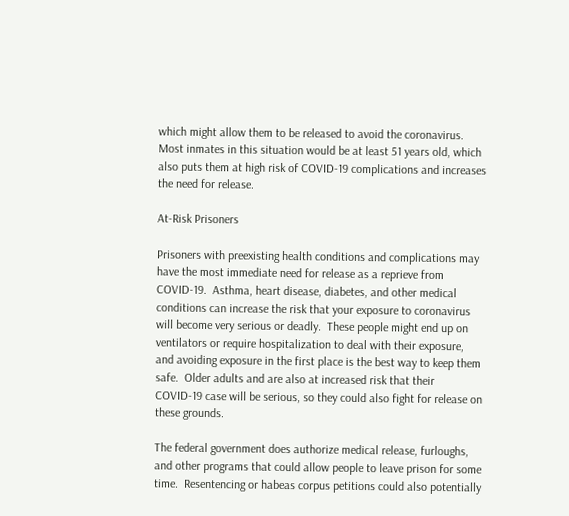which might allow them to be released to avoid the coronavirus.  Most inmates in this situation would be at least 51 years old, which also puts them at high risk of COVID-19 complications and increases the need for release.

At-Risk Prisoners

Prisoners with preexisting health conditions and complications may have the most immediate need for release as a reprieve from COVID-19.  Asthma, heart disease, diabetes, and other medical conditions can increase the risk that your exposure to coronavirus will become very serious or deadly.  These people might end up on ventilators or require hospitalization to deal with their exposure, and avoiding exposure in the first place is the best way to keep them safe.  Older adults and are also at increased risk that their COVID-19 case will be serious, so they could also fight for release on these grounds.

The federal government does authorize medical release, furloughs, and other programs that could allow people to leave prison for some time.  Resentencing or habeas corpus petitions could also potentially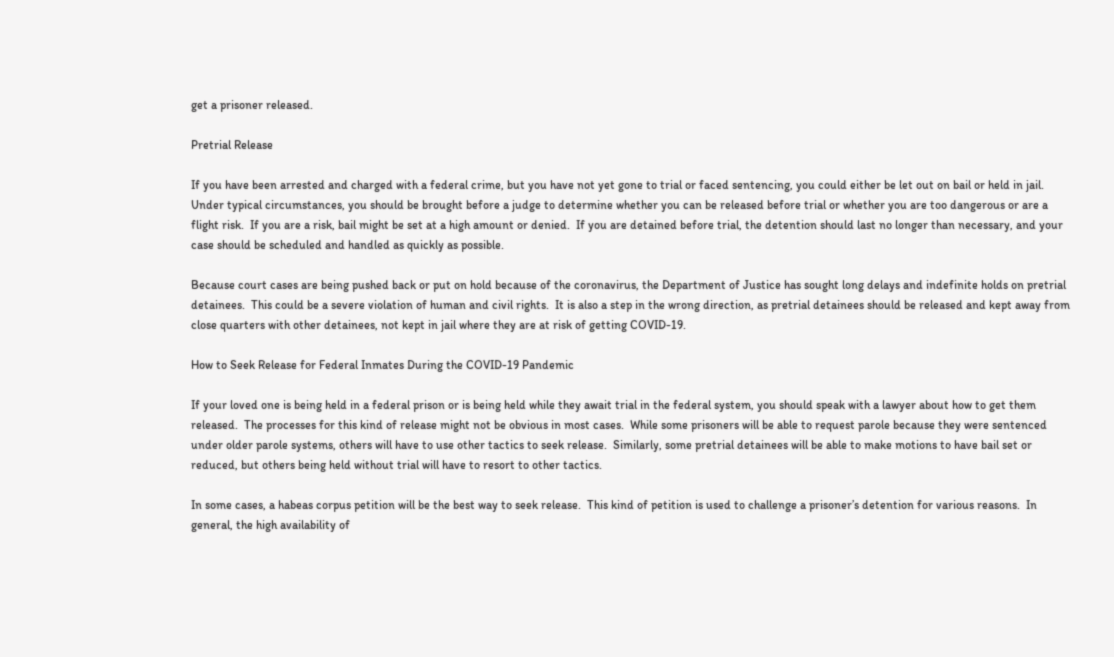get a prisoner released.

Pretrial Release

If you have been arrested and charged with a federal crime, but you have not yet gone to trial or faced sentencing, you could either be let out on bail or held in jail.  Under typical circumstances, you should be brought before a judge to determine whether you can be released before trial or whether you are too dangerous or are a flight risk.  If you are a risk, bail might be set at a high amount or denied.  If you are detained before trial, the detention should last no longer than necessary, and your case should be scheduled and handled as quickly as possible.

Because court cases are being pushed back or put on hold because of the coronavirus, the Department of Justice has sought long delays and indefinite holds on pretrial detainees.  This could be a severe violation of human and civil rights.  It is also a step in the wrong direction, as pretrial detainees should be released and kept away from close quarters with other detainees, not kept in jail where they are at risk of getting COVID-19.

How to Seek Release for Federal Inmates During the COVID-19 Pandemic

If your loved one is being held in a federal prison or is being held while they await trial in the federal system, you should speak with a lawyer about how to get them released.  The processes for this kind of release might not be obvious in most cases.  While some prisoners will be able to request parole because they were sentenced under older parole systems, others will have to use other tactics to seek release.  Similarly, some pretrial detainees will be able to make motions to have bail set or reduced, but others being held without trial will have to resort to other tactics.

In some cases, a habeas corpus petition will be the best way to seek release.  This kind of petition is used to challenge a prisoner’s detention for various reasons.  In general, the high availability of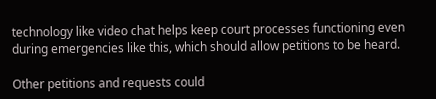technology like video chat helps keep court processes functioning even during emergencies like this, which should allow petitions to be heard.

Other petitions and requests could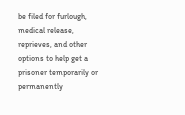be filed for furlough, medical release, reprieves, and other options to help get a prisoner temporarily or permanently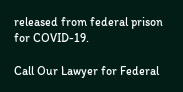released from federal prison for COVID-19.

Call Our Lawyer for Federal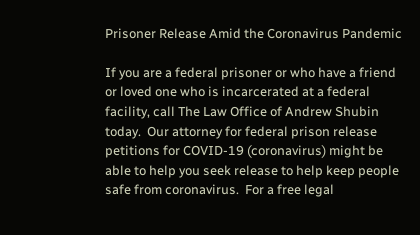Prisoner Release Amid the Coronavirus Pandemic

If you are a federal prisoner or who have a friend or loved one who is incarcerated at a federal facility, call The Law Office of Andrew Shubin today.  Our attorney for federal prison release petitions for COVID-19 (coronavirus) might be able to help you seek release to help keep people safe from coronavirus.  For a free legal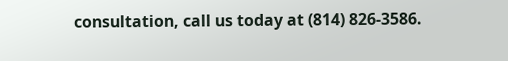consultation, call us today at (814) 826-3586.